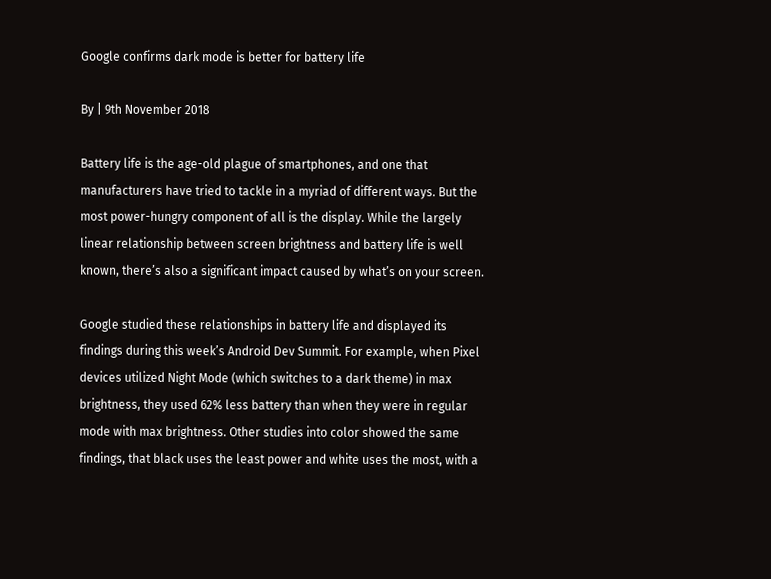Google confirms dark mode is better for battery life

By | 9th November 2018

Battery life is the age-old plague of smartphones, and one that manufacturers have tried to tackle in a myriad of different ways. But the most power-hungry component of all is the display. While the largely linear relationship between screen brightness and battery life is well known, there’s also a significant impact caused by what’s on your screen.

Google studied these relationships in battery life and displayed its findings during this week’s Android Dev Summit. For example, when Pixel devices utilized Night Mode (which switches to a dark theme) in max brightness, they used 62% less battery than when they were in regular mode with max brightness. Other studies into color showed the same findings, that black uses the least power and white uses the most, with a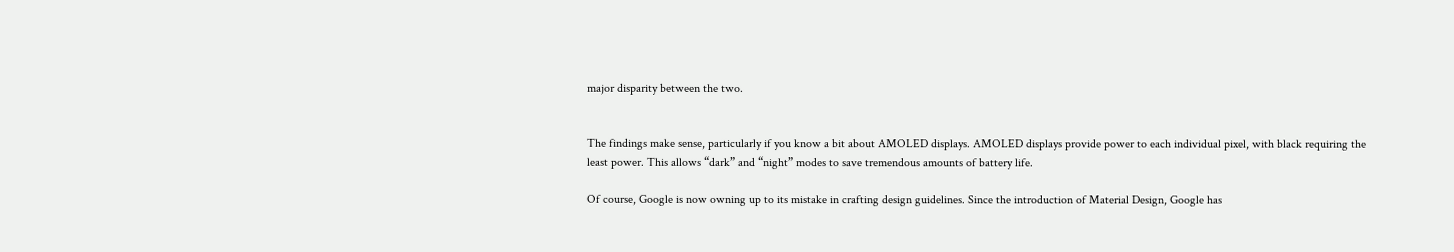major disparity between the two.


The findings make sense, particularly if you know a bit about AMOLED displays. AMOLED displays provide power to each individual pixel, with black requiring the least power. This allows “dark” and “night” modes to save tremendous amounts of battery life.

Of course, Google is now owning up to its mistake in crafting design guidelines. Since the introduction of Material Design, Google has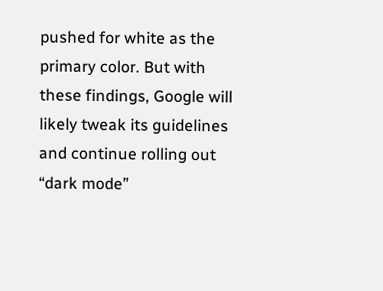pushed for white as the primary color. But with these findings, Google will likely tweak its guidelines and continue rolling out “dark mode”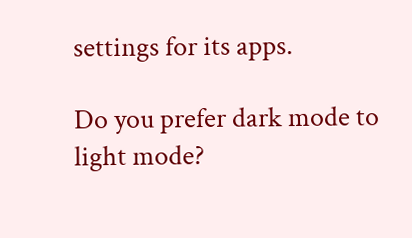settings for its apps.

Do you prefer dark mode to light mode?